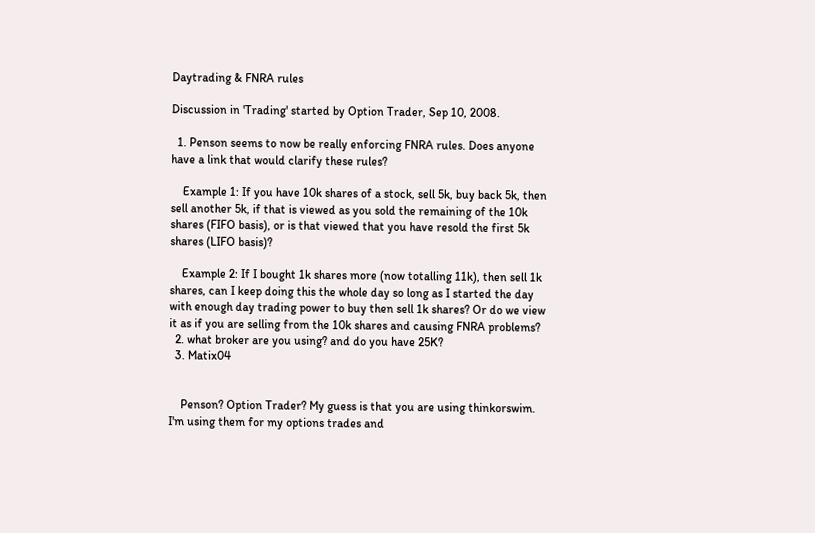Daytrading & FNRA rules

Discussion in 'Trading' started by Option Trader, Sep 10, 2008.

  1. Penson seems to now be really enforcing FNRA rules. Does anyone have a link that would clarify these rules?

    Example 1: If you have 10k shares of a stock, sell 5k, buy back 5k, then sell another 5k, if that is viewed as you sold the remaining of the 10k shares (FIFO basis), or is that viewed that you have resold the first 5k shares (LIFO basis)?

    Example 2: If I bought 1k shares more (now totalling 11k), then sell 1k shares, can I keep doing this the whole day so long as I started the day with enough day trading power to buy then sell 1k shares? Or do we view it as if you are selling from the 10k shares and causing FNRA problems?
  2. what broker are you using? and do you have 25K?
  3. Matix04


    Penson? Option Trader? My guess is that you are using thinkorswim. I'm using them for my options trades and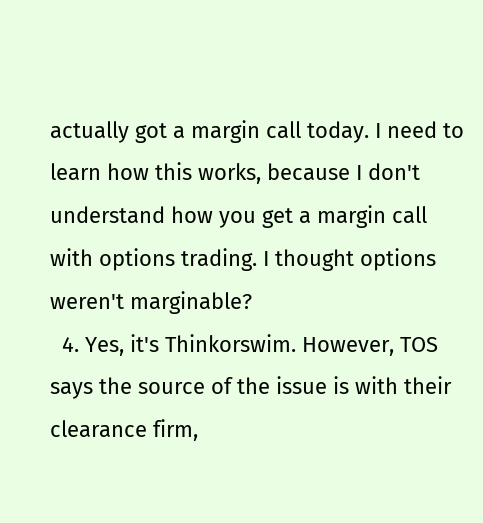actually got a margin call today. I need to learn how this works, because I don't understand how you get a margin call with options trading. I thought options weren't marginable?
  4. Yes, it's Thinkorswim. However, TOS says the source of the issue is with their clearance firm,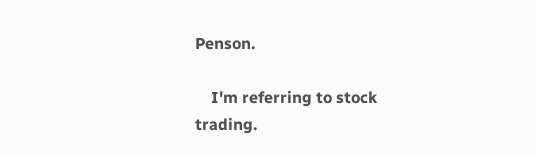Penson.

    I'm referring to stock trading.